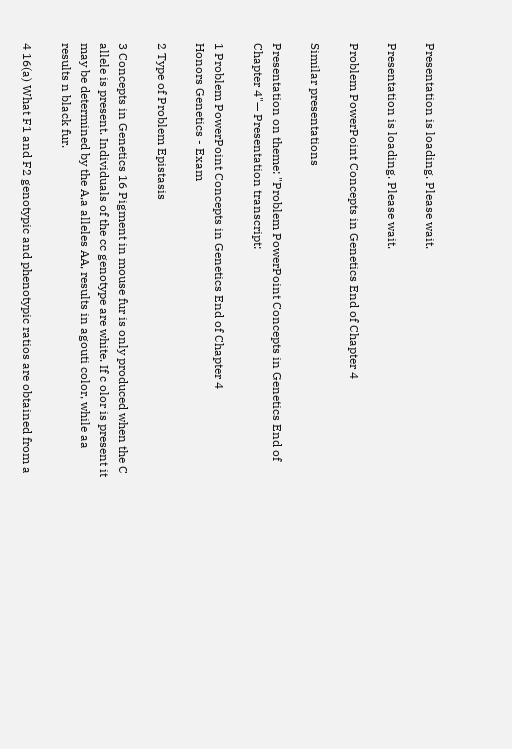Presentation is loading. Please wait.

Presentation is loading. Please wait.

Problem PowerPoint Concepts in Genetics End of Chapter 4

Similar presentations

Presentation on theme: "Problem PowerPoint Concepts in Genetics End of Chapter 4"— Presentation transcript:

1 Problem PowerPoint Concepts in Genetics End of Chapter 4
Honors Genetics - Exam

2 Type of Problem Epistasis

3 Concepts in Genetics 16 Pigment in mouse fur is only produced when the C allele is present. Individuals of the cc genotype are white. If c olor is present it may be determined by the A,a alleles AA, results in agouti color, while aa results n black fur.

4 16(a) What F1 and F2 genotypic and phenotypic ratios are obtained from a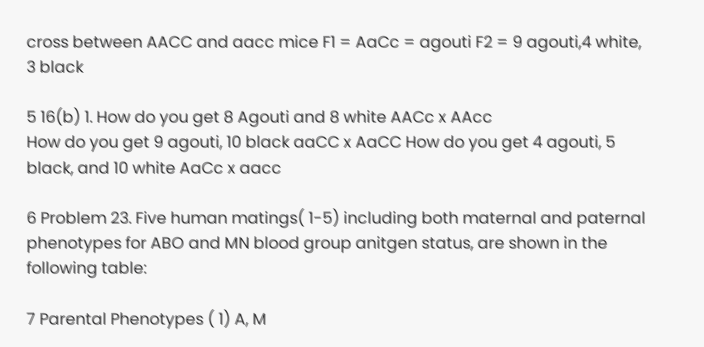cross between AACC and aacc mice F1 = AaCc = agouti F2 = 9 agouti,4 white, 3 black

5 16(b) 1. How do you get 8 Agouti and 8 white AACc x AAcc
How do you get 9 agouti, 10 black aaCC x AaCC How do you get 4 agouti, 5 black, and 10 white AaCc x aacc

6 Problem 23. Five human matings( 1-5) including both maternal and paternal phenotypes for ABO and MN blood group anitgen status, are shown in the following table:

7 Parental Phenotypes ( 1) A, M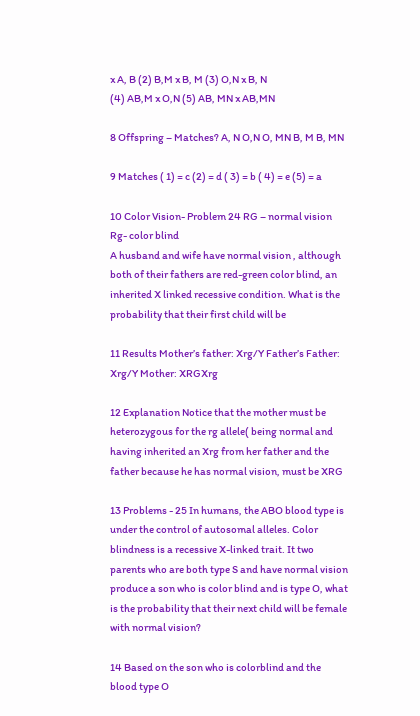x A, B (2) B,M x B, M (3) O,N x B, N
(4) AB,M x O,N (5) AB, MN x AB,MN

8 Offspring – Matches? A, N O,N O, MN B, M B, MN

9 Matches ( 1) = c (2) = d ( 3) = b ( 4) = e (5) = a

10 Color Vision- Problem 24 RG – normal vision Rg- color blind
A husband and wife have normal vision , although both of their fathers are red-green color blind, an inherited X linked recessive condition. What is the probability that their first child will be

11 Results Mother’s father: Xrg/Y Father’s Father: Xrg/Y Mother: XRGXrg

12 Explanation Notice that the mother must be heterozygous for the rg allele( being normal and having inherited an Xrg from her father and the father because he has normal vision, must be XRG

13 Problems - 25 In humans, the ABO blood type is under the control of autosomal alleles. Color blindness is a recessive X-linked trait. It two parents who are both type S and have normal vision produce a son who is color blind and is type O, what is the probability that their next child will be female with normal vision?

14 Based on the son who is colorblind and the blood type O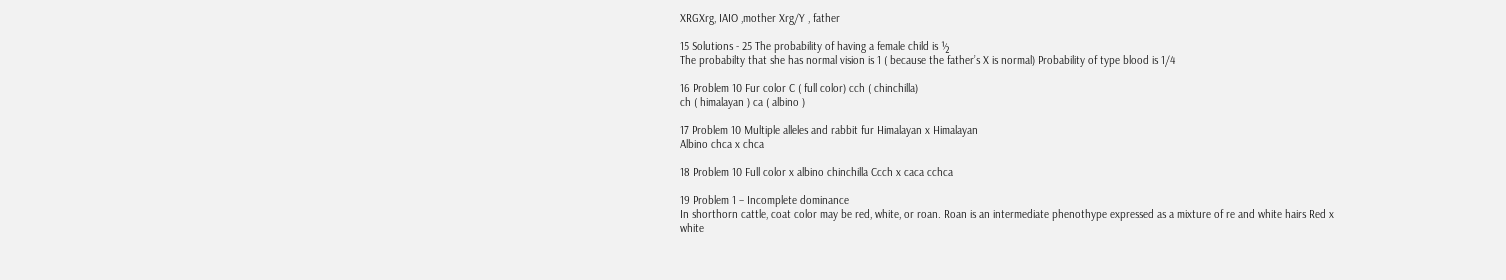XRGXrg, IAIO ,mother Xrg/Y , father

15 Solutions - 25 The probability of having a female child is ½
The probabilty that she has normal vision is 1 ( because the father’s X is normal) Probability of type blood is 1/4

16 Problem 10 Fur color C ( full color) cch ( chinchilla)
ch ( himalayan ) ca ( albino )

17 Problem 10 Multiple alleles and rabbit fur Himalayan x Himalayan
Albino chca x chca

18 Problem 10 Full color x albino chinchilla Ccch x caca cchca

19 Problem 1 – Incomplete dominance
In shorthorn cattle, coat color may be red, white, or roan. Roan is an intermediate phenothype expressed as a mixture of re and white hairs Red x white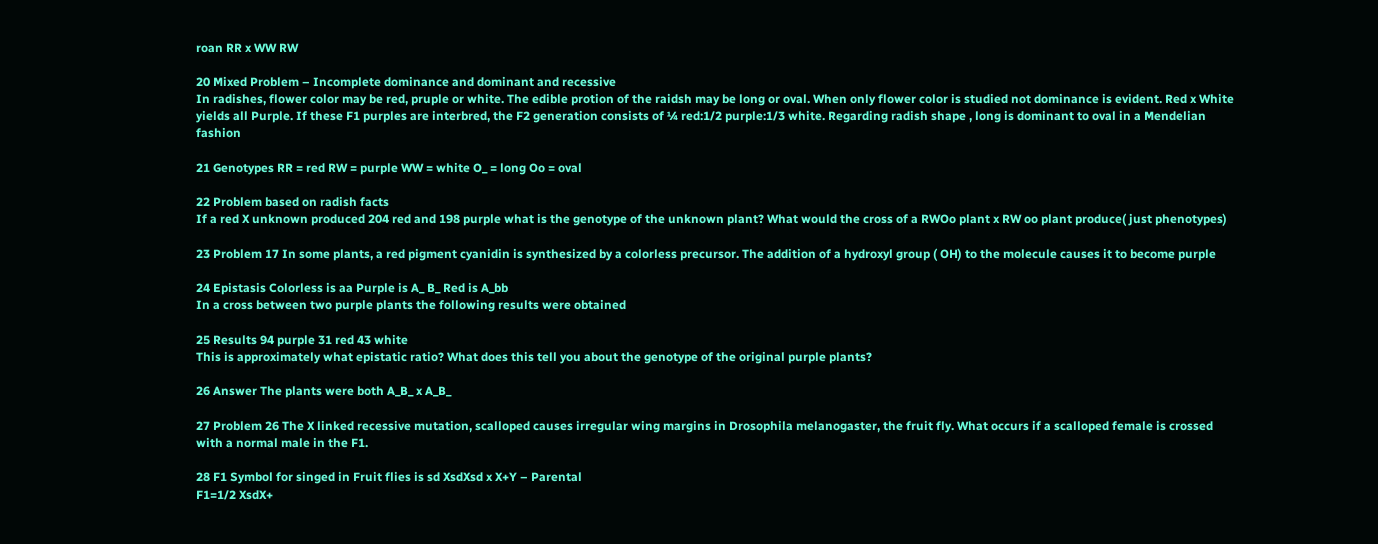roan RR x WW RW

20 Mixed Problem – Incomplete dominance and dominant and recessive
In radishes, flower color may be red, pruple or white. The edible protion of the raidsh may be long or oval. When only flower color is studied not dominance is evident. Red x White yields all Purple. If these F1 purples are interbred, the F2 generation consists of ¼ red:1/2 purple:1/3 white. Regarding radish shape , long is dominant to oval in a Mendelian fashion

21 Genotypes RR = red RW = purple WW = white O_ = long Oo = oval

22 Problem based on radish facts
If a red X unknown produced 204 red and 198 purple what is the genotype of the unknown plant? What would the cross of a RWOo plant x RW oo plant produce( just phenotypes)

23 Problem 17 In some plants, a red pigment cyanidin is synthesized by a colorless precursor. The addition of a hydroxyl group ( OH) to the molecule causes it to become purple

24 Epistasis Colorless is aa Purple is A_ B_ Red is A_bb
In a cross between two purple plants the following results were obtained

25 Results 94 purple 31 red 43 white
This is approximately what epistatic ratio? What does this tell you about the genotype of the original purple plants?

26 Answer The plants were both A_B_ x A_B_

27 Problem 26 The X linked recessive mutation, scalloped causes irregular wing margins in Drosophila melanogaster, the fruit fly. What occurs if a scalloped female is crossed with a normal male in the F1.

28 F1 Symbol for singed in Fruit flies is sd XsdXsd x X+Y – Parental
F1=1/2 XsdX+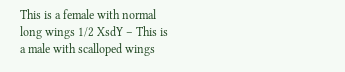This is a female with normal long wings 1/2 XsdY – This is a male with scalloped wings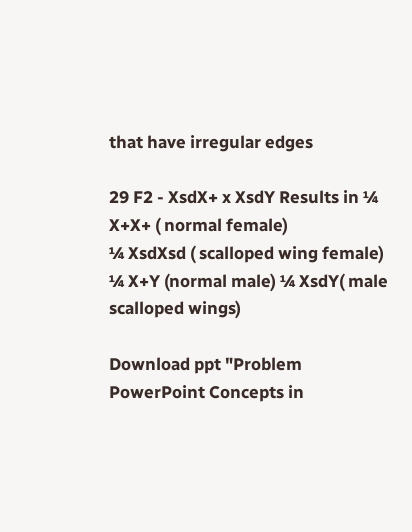that have irregular edges

29 F2 - XsdX+ x XsdY Results in ¼ X+X+ ( normal female)
¼ XsdXsd ( scalloped wing female) ¼ X+Y (normal male) ¼ XsdY( male scalloped wings)

Download ppt "Problem PowerPoint Concepts in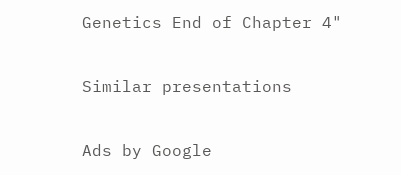Genetics End of Chapter 4"

Similar presentations

Ads by Google